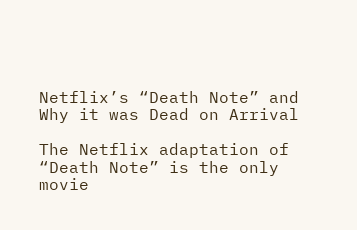Netflix’s “Death Note” and Why it was Dead on Arrival

The Netflix adaptation of “Death Note” is the only movie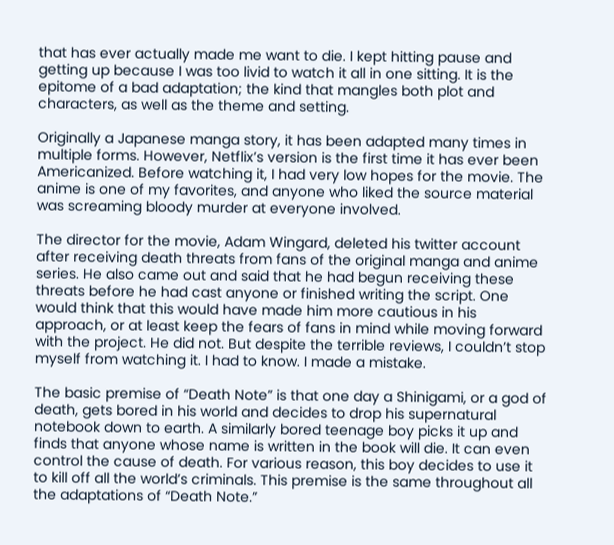that has ever actually made me want to die. I kept hitting pause and getting up because I was too livid to watch it all in one sitting. It is the epitome of a bad adaptation; the kind that mangles both plot and characters, as well as the theme and setting.

Originally a Japanese manga story, it has been adapted many times in multiple forms. However, Netflix’s version is the first time it has ever been Americanized. Before watching it, I had very low hopes for the movie. The anime is one of my favorites, and anyone who liked the source material was screaming bloody murder at everyone involved.

The director for the movie, Adam Wingard, deleted his twitter account after receiving death threats from fans of the original manga and anime series. He also came out and said that he had begun receiving these threats before he had cast anyone or finished writing the script. One would think that this would have made him more cautious in his approach, or at least keep the fears of fans in mind while moving forward with the project. He did not. But despite the terrible reviews, I couldn’t stop myself from watching it. I had to know. I made a mistake.

The basic premise of “Death Note” is that one day a Shinigami, or a god of death, gets bored in his world and decides to drop his supernatural notebook down to earth. A similarly bored teenage boy picks it up and finds that anyone whose name is written in the book will die. It can even control the cause of death. For various reason, this boy decides to use it to kill off all the world’s criminals. This premise is the same throughout all the adaptations of “Death Note.”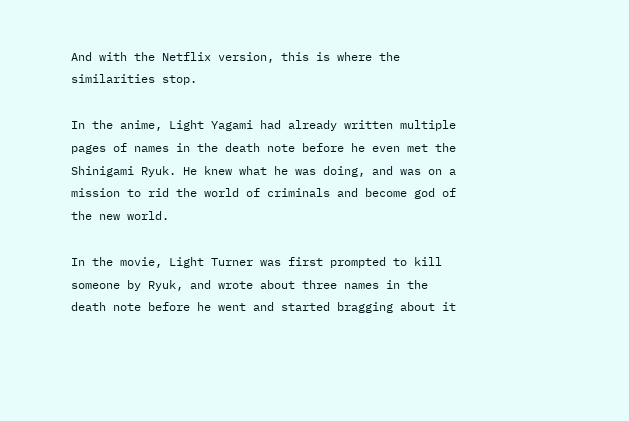And with the Netflix version, this is where the similarities stop.

In the anime, Light Yagami had already written multiple pages of names in the death note before he even met the Shinigami Ryuk. He knew what he was doing, and was on a mission to rid the world of criminals and become god of the new world.

In the movie, Light Turner was first prompted to kill someone by Ryuk, and wrote about three names in the death note before he went and started bragging about it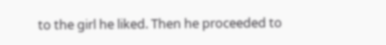to the girl he liked. Then he proceeded to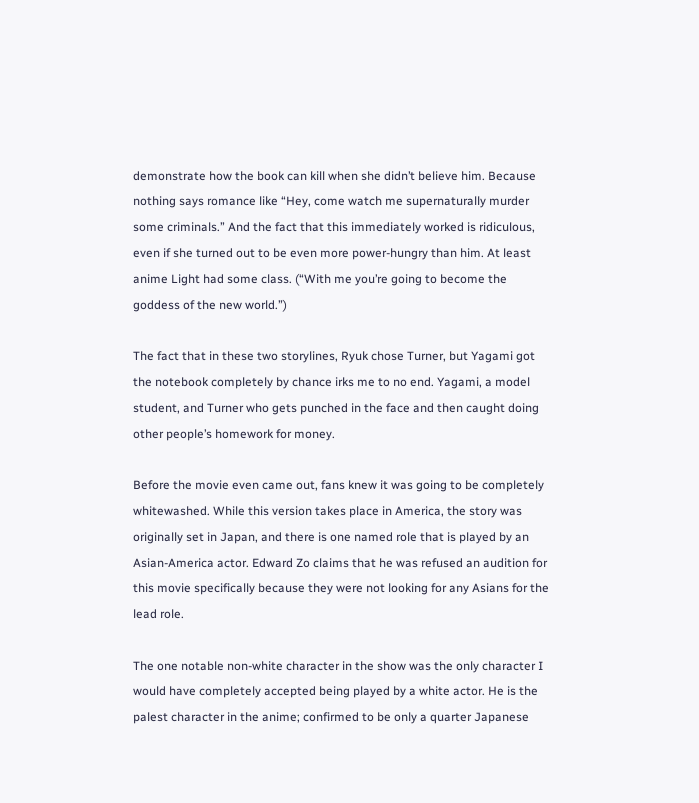demonstrate how the book can kill when she didn’t believe him. Because nothing says romance like “Hey, come watch me supernaturally murder some criminals.” And the fact that this immediately worked is ridiculous, even if she turned out to be even more power-hungry than him. At least anime Light had some class. (“With me you’re going to become the goddess of the new world.”)

The fact that in these two storylines, Ryuk chose Turner, but Yagami got the notebook completely by chance irks me to no end. Yagami, a model student, and Turner who gets punched in the face and then caught doing other people’s homework for money.

Before the movie even came out, fans knew it was going to be completely whitewashed. While this version takes place in America, the story was originally set in Japan, and there is one named role that is played by an Asian-America actor. Edward Zo claims that he was refused an audition for this movie specifically because they were not looking for any Asians for the lead role.

The one notable non-white character in the show was the only character I would have completely accepted being played by a white actor. He is the palest character in the anime; confirmed to be only a quarter Japanese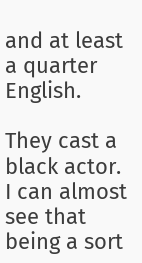and at least a quarter English.

They cast a black actor. I can almost see that being a sort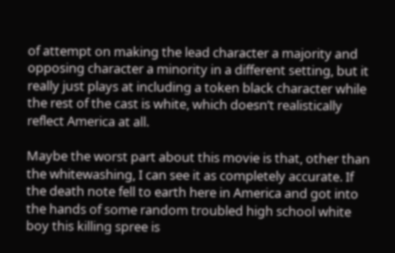of attempt on making the lead character a majority and opposing character a minority in a different setting, but it really just plays at including a token black character while the rest of the cast is white, which doesn’t realistically reflect America at all.

Maybe the worst part about this movie is that, other than the whitewashing, I can see it as completely accurate. If the death note fell to earth here in America and got into the hands of some random troubled high school white boy this killing spree is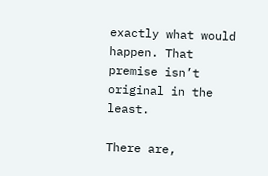exactly what would happen. That premise isn’t original in the least.

There are,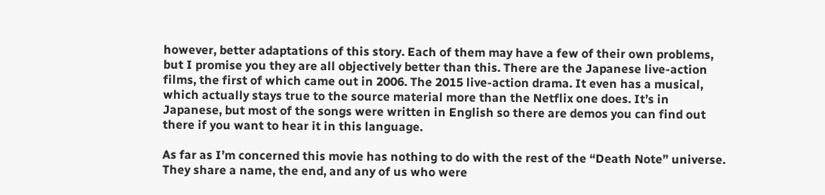however, better adaptations of this story. Each of them may have a few of their own problems, but I promise you they are all objectively better than this. There are the Japanese live-action films, the first of which came out in 2006. The 2015 live-action drama. It even has a musical, which actually stays true to the source material more than the Netflix one does. It’s in Japanese, but most of the songs were written in English so there are demos you can find out there if you want to hear it in this language.

As far as I’m concerned this movie has nothing to do with the rest of the “Death Note” universe. They share a name, the end, and any of us who were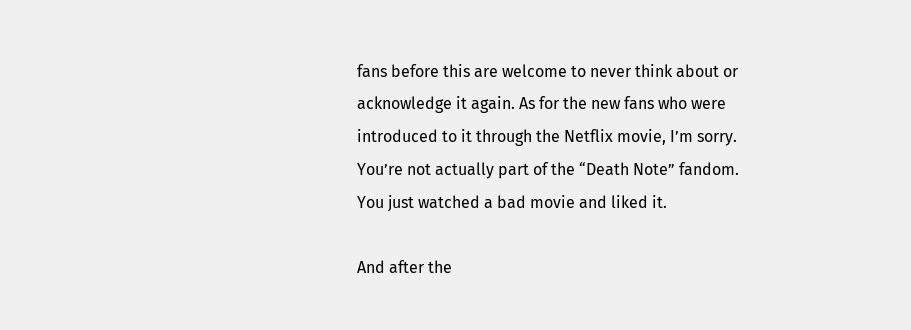fans before this are welcome to never think about or acknowledge it again. As for the new fans who were introduced to it through the Netflix movie, I’m sorry. You’re not actually part of the “Death Note” fandom. You just watched a bad movie and liked it.

And after the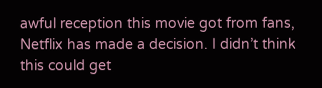awful reception this movie got from fans, Netflix has made a decision. I didn’t think this could get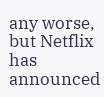any worse, but Netflix has announced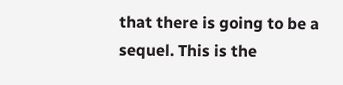that there is going to be a sequel. This is the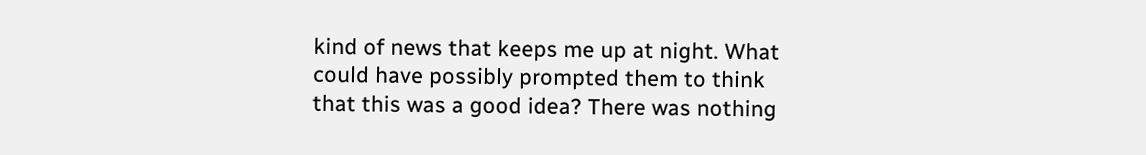kind of news that keeps me up at night. What could have possibly prompted them to think that this was a good idea? There was nothing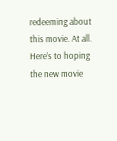redeeming about this movie. At all. Here’s to hoping the new movie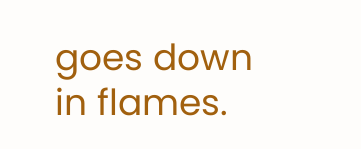goes down in flames.